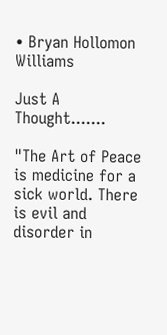• Bryan Hollomon Williams

Just A Thought.......

"The Art of Peace is medicine for a sick world. There is evil and disorder in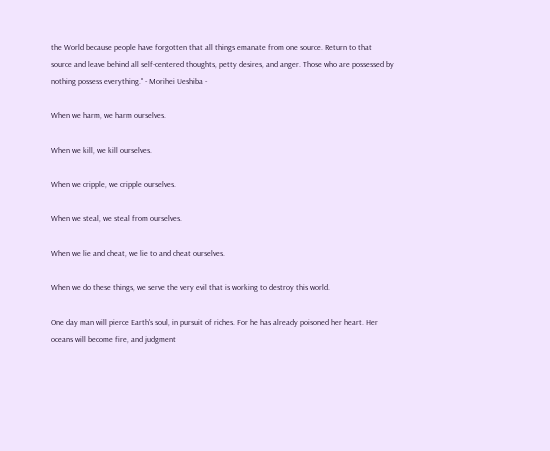the World because people have forgotten that all things emanate from one source. Return to that source and leave behind all self-centered thoughts, petty desires, and anger. Those who are possessed by nothing possess everything." - Morihei Ueshiba -

When we harm, we harm ourselves.

When we kill, we kill ourselves.

When we cripple, we cripple ourselves.

When we steal, we steal from ourselves.

When we lie and cheat, we lie to and cheat ourselves.

When we do these things, we serve the very evil that is working to destroy this world.

One day man will pierce Earth's soul, in pursuit of riches. For he has already poisoned her heart. Her oceans will become fire, and judgment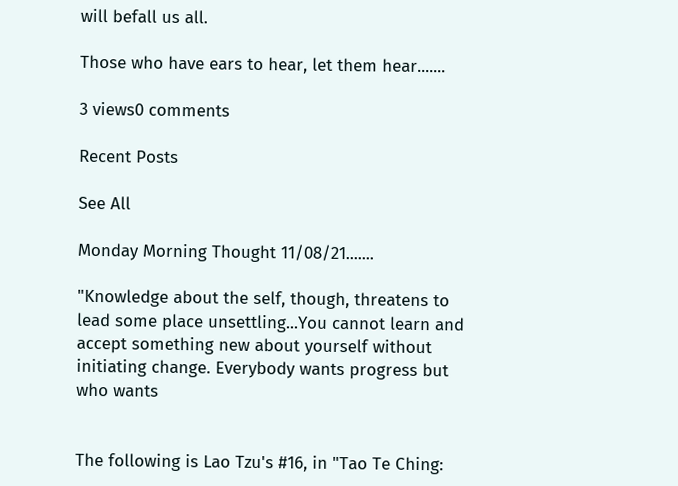will befall us all.

Those who have ears to hear, let them hear.......

3 views0 comments

Recent Posts

See All

Monday Morning Thought 11/08/21.......

"Knowledge about the self, though, threatens to lead some place unsettling...You cannot learn and accept something new about yourself without initiating change. Everybody wants progress but who wants


The following is Lao Tzu's #16, in "Tao Te Ching: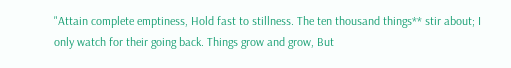"Attain complete emptiness, Hold fast to stillness. The ten thousand things** stir about; I only watch for their going back. Things grow and grow, But